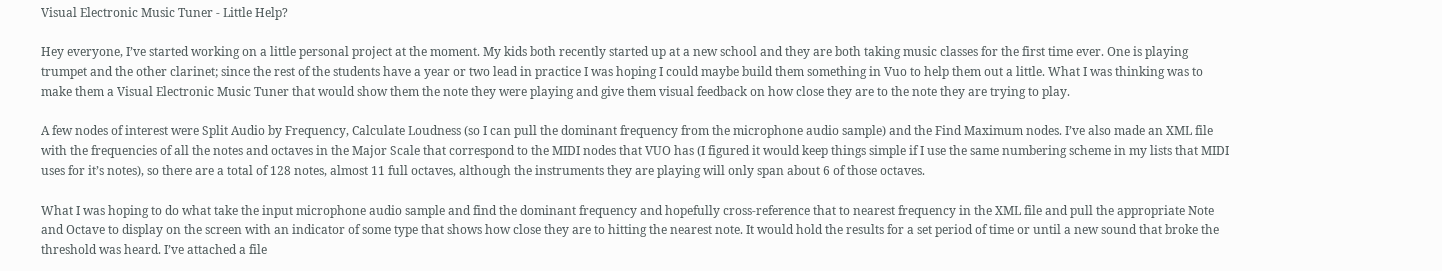Visual Electronic Music Tuner - Little Help?

Hey everyone, I’ve started working on a little personal project at the moment. My kids both recently started up at a new school and they are both taking music classes for the first time ever. One is playing trumpet and the other clarinet; since the rest of the students have a year or two lead in practice I was hoping I could maybe build them something in Vuo to help them out a little. What I was thinking was to make them a Visual Electronic Music Tuner that would show them the note they were playing and give them visual feedback on how close they are to the note they are trying to play.

A few nodes of interest were Split Audio by Frequency, Calculate Loudness (so I can pull the dominant frequency from the microphone audio sample) and the Find Maximum nodes. I’ve also made an XML file with the frequencies of all the notes and octaves in the Major Scale that correspond to the MIDI nodes that VUO has (I figured it would keep things simple if I use the same numbering scheme in my lists that MIDI uses for it’s notes), so there are a total of 128 notes, almost 11 full octaves, although the instruments they are playing will only span about 6 of those octaves.

What I was hoping to do what take the input microphone audio sample and find the dominant frequency and hopefully cross-reference that to nearest frequency in the XML file and pull the appropriate Note and Octave to display on the screen with an indicator of some type that shows how close they are to hitting the nearest note. It would hold the results for a set period of time or until a new sound that broke the threshold was heard. I’ve attached a file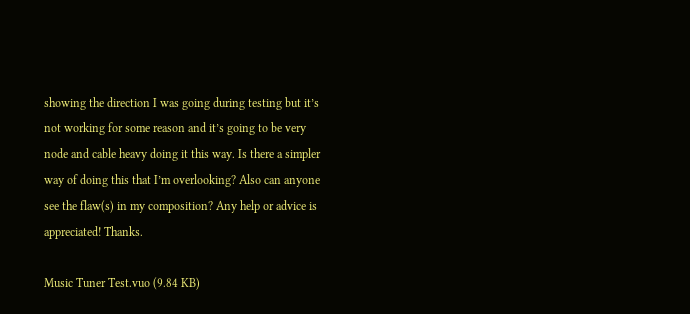showing the direction I was going during testing but it’s not working for some reason and it’s going to be very node and cable heavy doing it this way. Is there a simpler way of doing this that I’m overlooking? Also can anyone see the flaw(s) in my composition? Any help or advice is appreciated! Thanks.

Music Tuner Test.vuo (9.84 KB)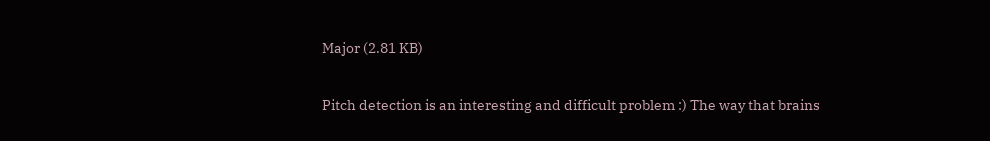Major (2.81 KB)

Pitch detection is an interesting and difficult problem :) The way that brains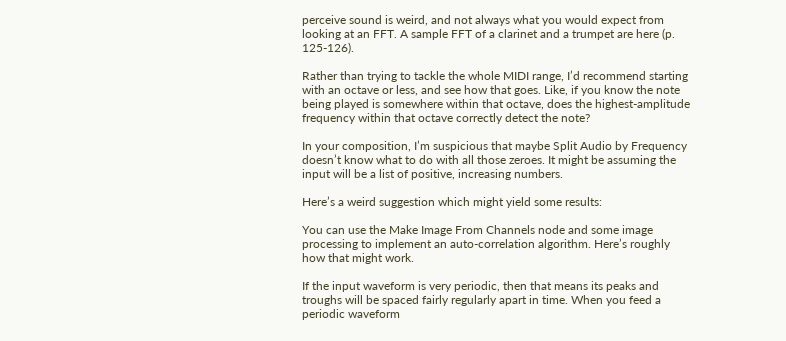perceive sound is weird, and not always what you would expect from looking at an FFT. A sample FFT of a clarinet and a trumpet are here (p. 125-126).

Rather than trying to tackle the whole MIDI range, I’d recommend starting with an octave or less, and see how that goes. Like, if you know the note being played is somewhere within that octave, does the highest-amplitude frequency within that octave correctly detect the note?

In your composition, I’m suspicious that maybe Split Audio by Frequency doesn’t know what to do with all those zeroes. It might be assuming the input will be a list of positive, increasing numbers.

Here’s a weird suggestion which might yield some results:

You can use the Make Image From Channels node and some image processing to implement an auto-correlation algorithm. Here’s roughly how that might work.

If the input waveform is very periodic, then that means its peaks and troughs will be spaced fairly regularly apart in time. When you feed a periodic waveform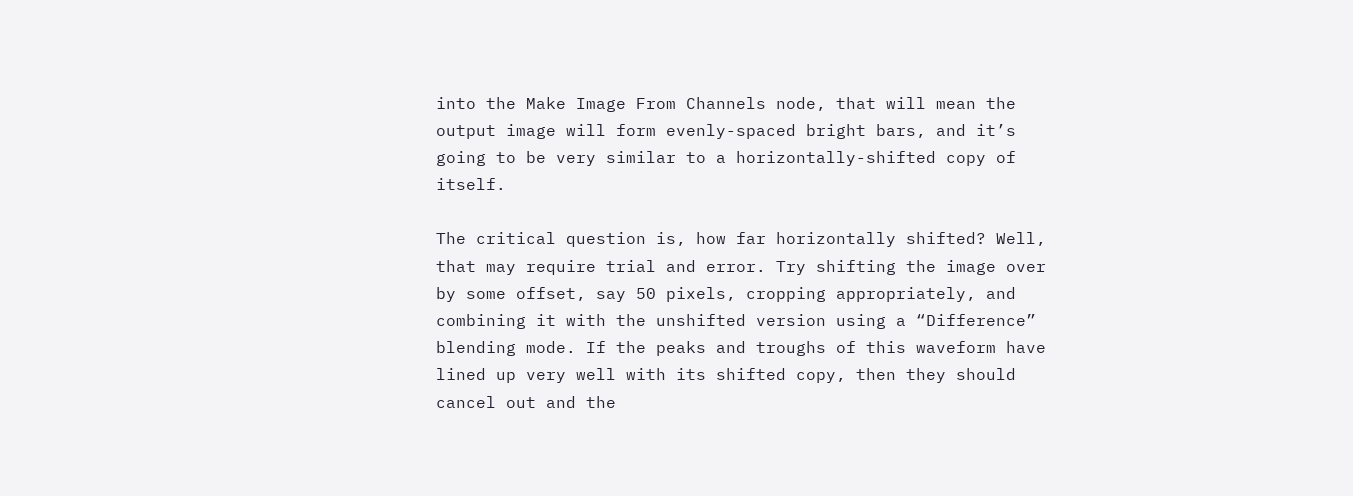into the Make Image From Channels node, that will mean the output image will form evenly-spaced bright bars, and it’s going to be very similar to a horizontally-shifted copy of itself.

The critical question is, how far horizontally shifted? Well, that may require trial and error. Try shifting the image over by some offset, say 50 pixels, cropping appropriately, and combining it with the unshifted version using a “Difference” blending mode. If the peaks and troughs of this waveform have lined up very well with its shifted copy, then they should cancel out and the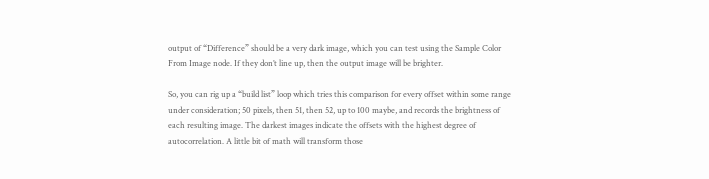output of “Difference” should be a very dark image, which you can test using the Sample Color From Image node. If they don’t line up, then the output image will be brighter.

So, you can rig up a “build list” loop which tries this comparison for every offset within some range under consideration; 50 pixels, then 51, then 52, up to 100 maybe, and records the brightness of each resulting image. The darkest images indicate the offsets with the highest degree of autocorrelation. A little bit of math will transform those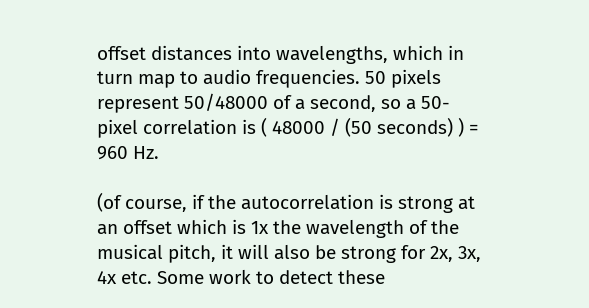offset distances into wavelengths, which in turn map to audio frequencies. 50 pixels represent 50/48000 of a second, so a 50-pixel correlation is ( 48000 / (50 seconds) ) = 960 Hz.

(of course, if the autocorrelation is strong at an offset which is 1x the wavelength of the musical pitch, it will also be strong for 2x, 3x, 4x etc. Some work to detect these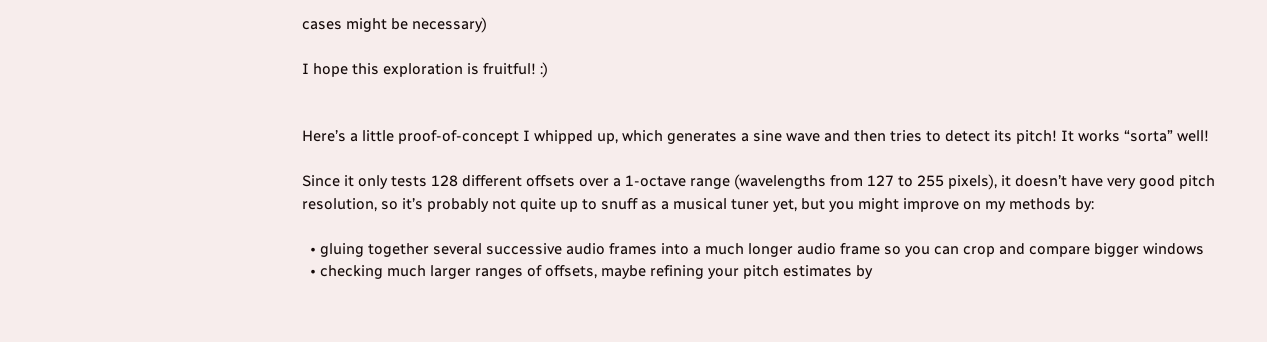cases might be necessary)

I hope this exploration is fruitful! :)


Here’s a little proof-of-concept I whipped up, which generates a sine wave and then tries to detect its pitch! It works “sorta” well!

Since it only tests 128 different offsets over a 1-octave range (wavelengths from 127 to 255 pixels), it doesn’t have very good pitch resolution, so it’s probably not quite up to snuff as a musical tuner yet, but you might improve on my methods by:

  • gluing together several successive audio frames into a much longer audio frame so you can crop and compare bigger windows
  • checking much larger ranges of offsets, maybe refining your pitch estimates by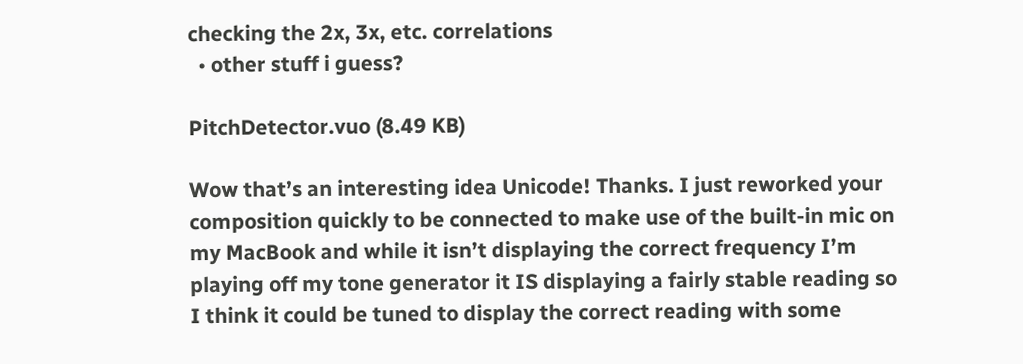checking the 2x, 3x, etc. correlations
  • other stuff i guess?

PitchDetector.vuo (8.49 KB)

Wow that’s an interesting idea Unicode! Thanks. I just reworked your composition quickly to be connected to make use of the built-in mic on my MacBook and while it isn’t displaying the correct frequency I’m playing off my tone generator it IS displaying a fairly stable reading so I think it could be tuned to display the correct reading with some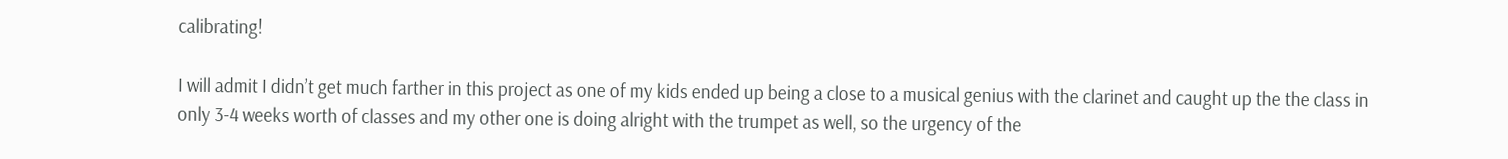calibrating!

I will admit I didn’t get much farther in this project as one of my kids ended up being a close to a musical genius with the clarinet and caught up the the class in only 3-4 weeks worth of classes and my other one is doing alright with the trumpet as well, so the urgency of the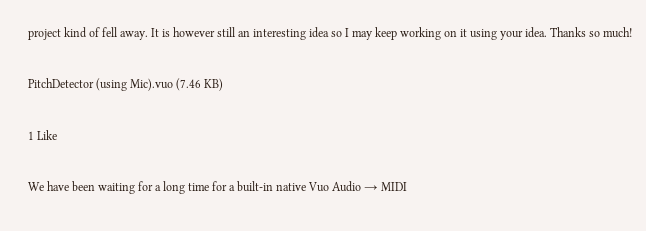project kind of fell away. It is however still an interesting idea so I may keep working on it using your idea. Thanks so much!

PitchDetector (using Mic).vuo (7.46 KB)

1 Like

We have been waiting for a long time for a built-in native Vuo Audio → MIDI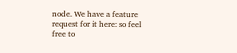node. We have a feature request for it here: so feel free to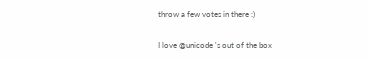throw a few votes in there :)

I love @unicode 's out of the box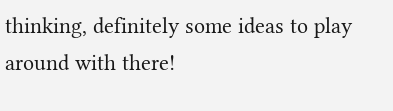thinking, definitely some ideas to play around with there!